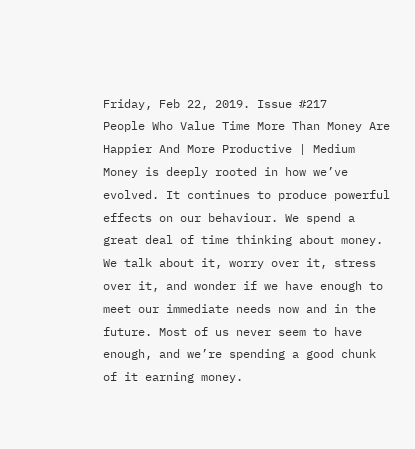Friday, Feb 22, 2019. Issue #217
People Who Value Time More Than Money Are Happier And More Productive | Medium
Money is deeply rooted in how we’ve evolved. It continues to produce powerful effects on our behaviour. We spend a great deal of time thinking about money. We talk about it, worry over it, stress over it, and wonder if we have enough to meet our immediate needs now and in the future. Most of us never seem to have enough, and we’re spending a good chunk of it earning money.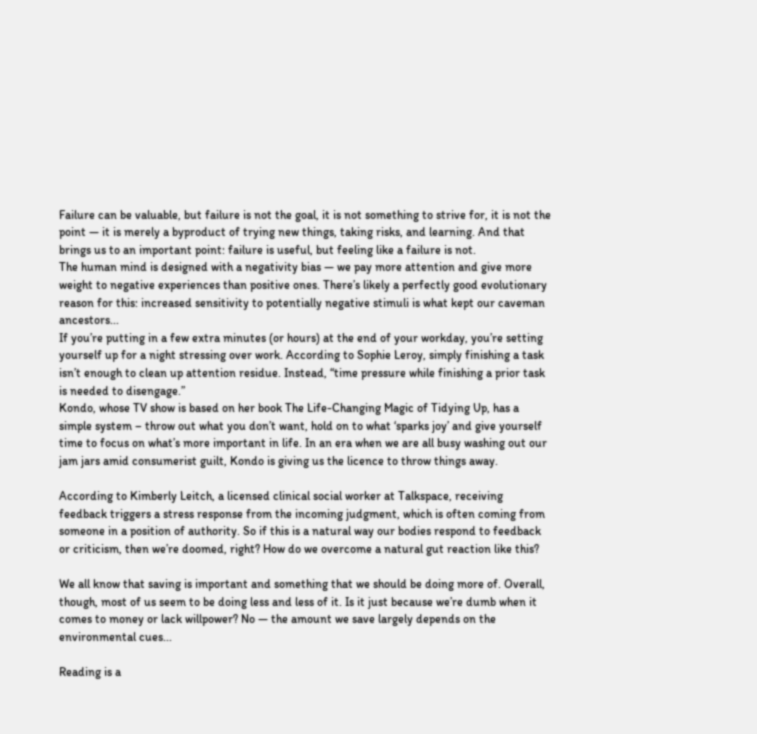Failure can be valuable, but failure is not the goal, it is not something to strive for, it is not the point — it is merely a byproduct of trying new things, taking risks, and learning. And that brings us to an important point: failure is useful, but feeling like a failure is not.
The human mind is designed with a negativity bias — we pay more attention and give more weight to negative experiences than positive ones. There’s likely a perfectly good evolutionary reason for this: increased sensitivity to potentially negative stimuli is what kept our caveman ancestors...
If you’re putting in a few extra minutes (or hours) at the end of your workday, you’re setting yourself up for a night stressing over work. According to Sophie Leroy, simply finishing a task isn’t enough to clean up attention residue. Instead, “time pressure while finishing a prior task is needed to disengage.”
Kondo, whose TV show is based on her book The Life-Changing Magic of Tidying Up, has a simple system – throw out what you don’t want, hold on to what ‘sparks joy’ and give yourself time to focus on what’s more important in life. In an era when we are all busy washing out our jam jars amid consumerist guilt, Kondo is giving us the licence to throw things away.

According to Kimberly Leitch, a licensed clinical social worker at Talkspace, receiving feedback triggers a stress response from the incoming judgment, which is often coming from someone in a position of authority. So if this is a natural way our bodies respond to feedback or criticism, then we’re doomed, right? How do we overcome a natural gut reaction like this?

We all know that saving is important and something that we should be doing more of. Overall, though, most of us seem to be doing less and less of it. Is it just because we’re dumb when it comes to money or lack willpower? No — the amount we save largely depends on the environmental cues...

Reading is a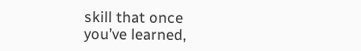skill that once you’ve learned,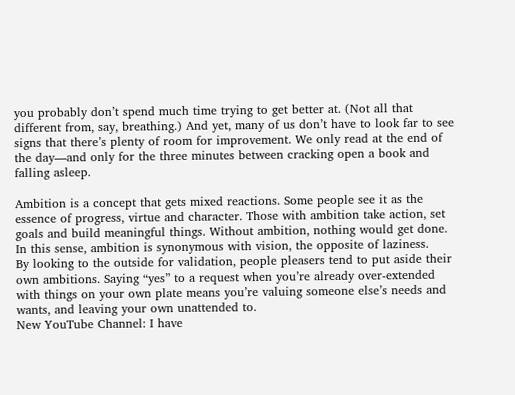you probably don’t spend much time trying to get better at. (Not all that different from, say, breathing.) And yet, many of us don’t have to look far to see signs that there’s plenty of room for improvement. We only read at the end of the day—and only for the three minutes between cracking open a book and falling asleep.

Ambition is a concept that gets mixed reactions. Some people see it as the essence of progress, virtue and character. Those with ambition take action, set goals and build meaningful things. Without ambition, nothing would get done. In this sense, ambition is synonymous with vision, the opposite of laziness.
By looking to the outside for validation, people pleasers tend to put aside their own ambitions. Saying “yes” to a request when you’re already over-extended with things on your own plate means you’re valuing someone else’s needs and wants, and leaving your own unattended to.
New YouTube Channel: I have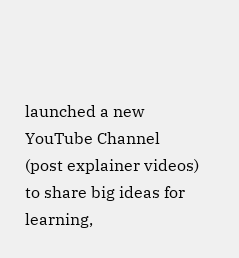launched a new YouTube Channel (post explainer videos) to share big ideas for learning,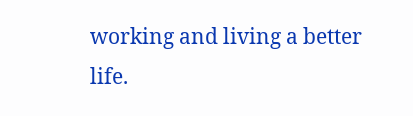working and living a better life.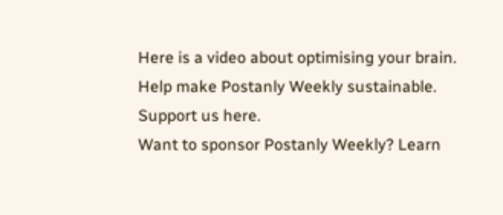Here is a video about optimising your brain.
Help make Postanly Weekly sustainable. Support us here.
Want to sponsor Postanly Weekly? Learn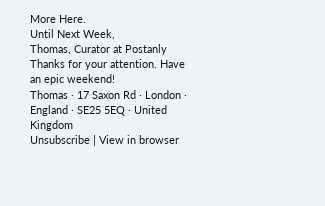More Here.
Until Next Week,
Thomas, Curator at Postanly
Thanks for your attention. Have an epic weekend!
Thomas · 17 Saxon Rd · London · England · SE25 5EQ · United Kingdom
Unsubscribe | View in browser